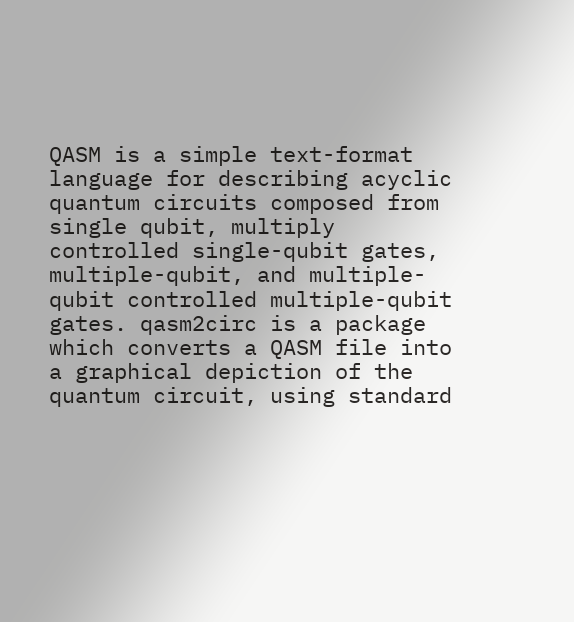QASM is a simple text-format language for describing acyclic quantum circuits composed from single qubit, multiply controlled single-qubit gates, multiple-qubit, and multiple-qubit controlled multiple-qubit gates. qasm2circ is a package which converts a QASM file into a graphical depiction of the quantum circuit, using standard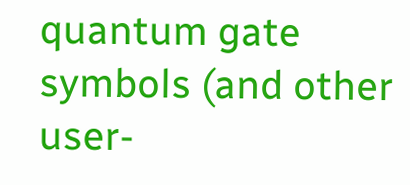quantum gate symbols (and other user-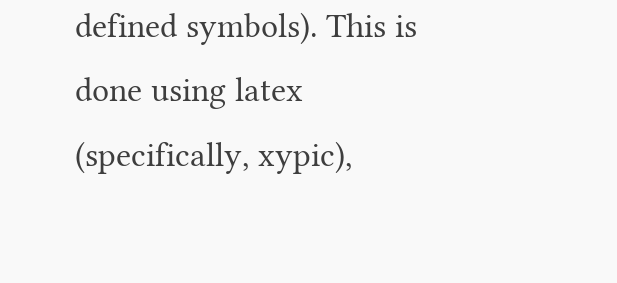defined symbols). This is done using latex (specifically, xypic),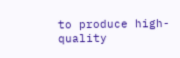to produce high-quality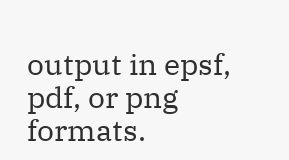output in epsf, pdf, or png formats.